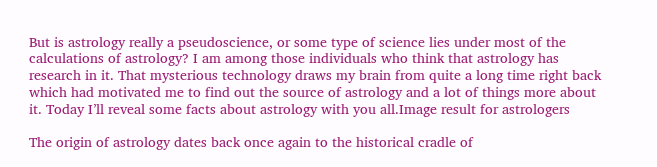But is astrology really a pseudoscience, or some type of science lies under most of the calculations of astrology? I am among those individuals who think that astrology has research in it. That mysterious technology draws my brain from quite a long time right back which had motivated me to find out the source of astrology and a lot of things more about it. Today I’ll reveal some facts about astrology with you all.Image result for astrologers

The origin of astrology dates back once again to the historical cradle of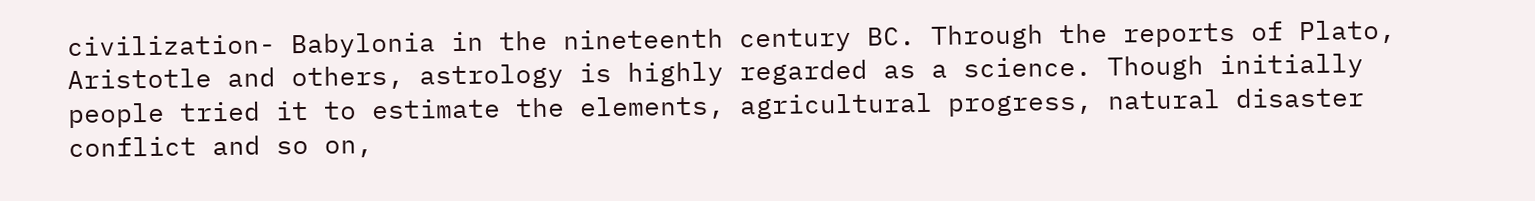civilization- Babylonia in the nineteenth century BC. Through the reports of Plato, Aristotle and others, astrology is highly regarded as a science. Though initially people tried it to estimate the elements, agricultural progress, natural disaster conflict and so on,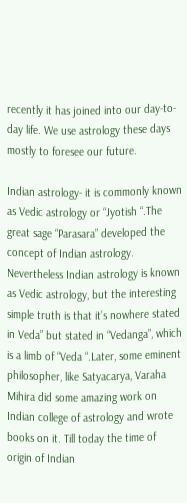recently it has joined into our day-to-day life. We use astrology these days mostly to foresee our future.

Indian astrology- it is commonly known as Vedic astrology or “Jyotish “.The great sage “Parasara” developed the concept of Indian astrology. Nevertheless Indian astrology is known as Vedic astrology, but the interesting simple truth is that it’s nowhere stated in Veda” but stated in “Vedanga”, which is a limb of “Veda “.Later, some eminent philosopher, like Satyacarya, Varaha Mihira did some amazing work on Indian college of astrology and wrote books on it. Till today the time of origin of Indian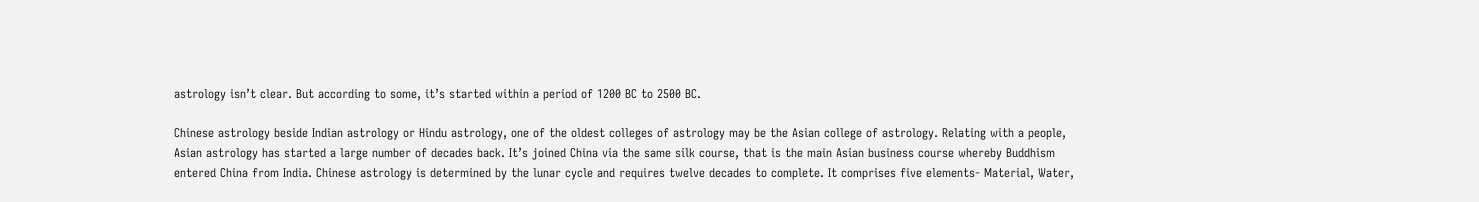astrology isn’t clear. But according to some, it’s started within a period of 1200 BC to 2500 BC.

Chinese astrology beside Indian astrology or Hindu astrology, one of the oldest colleges of astrology may be the Asian college of astrology. Relating with a people, Asian astrology has started a large number of decades back. It’s joined China via the same silk course, that is the main Asian business course whereby Buddhism entered China from India. Chinese astrology is determined by the lunar cycle and requires twelve decades to complete. It comprises five elements- Material, Water,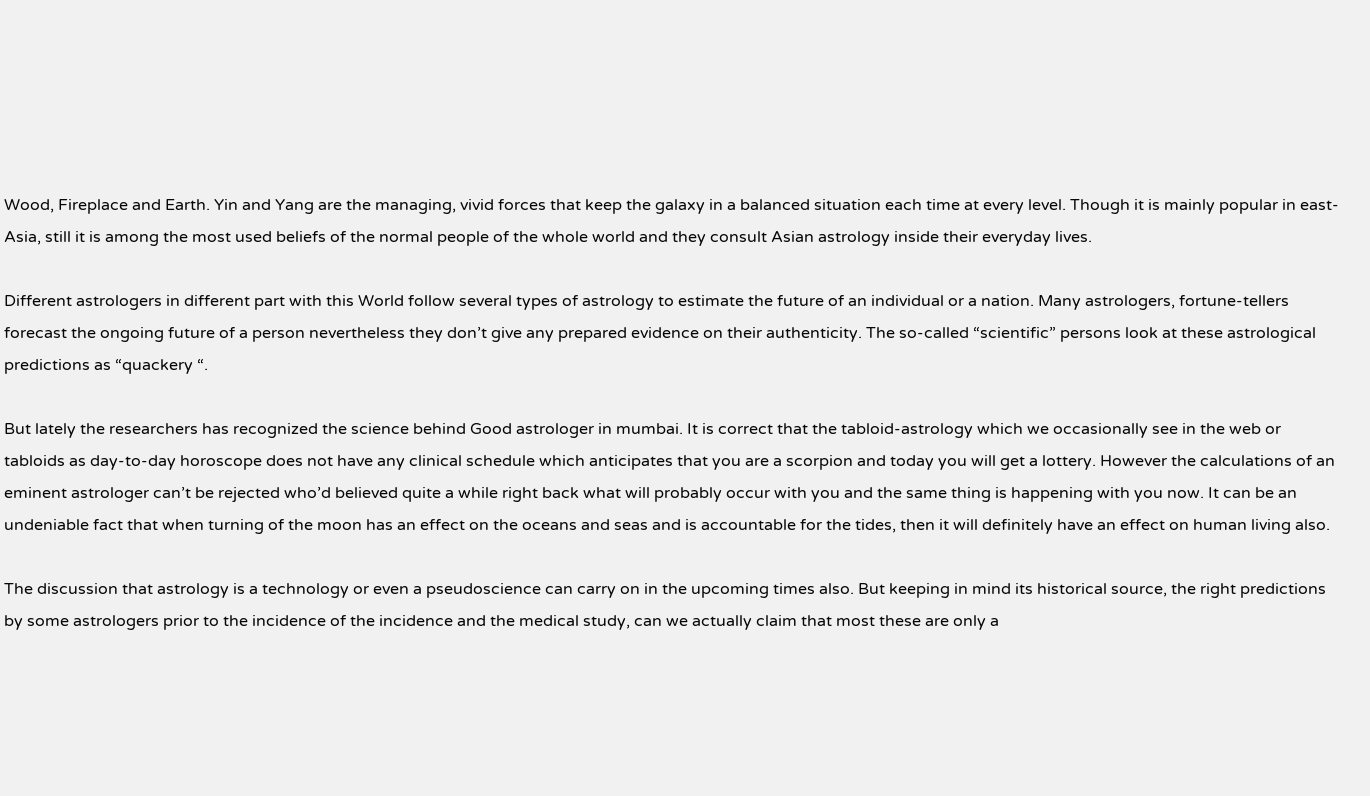Wood, Fireplace and Earth. Yin and Yang are the managing, vivid forces that keep the galaxy in a balanced situation each time at every level. Though it is mainly popular in east-Asia, still it is among the most used beliefs of the normal people of the whole world and they consult Asian astrology inside their everyday lives.

Different astrologers in different part with this World follow several types of astrology to estimate the future of an individual or a nation. Many astrologers, fortune-tellers forecast the ongoing future of a person nevertheless they don’t give any prepared evidence on their authenticity. The so-called “scientific” persons look at these astrological predictions as “quackery “.

But lately the researchers has recognized the science behind Good astrologer in mumbai. It is correct that the tabloid-astrology which we occasionally see in the web or tabloids as day-to-day horoscope does not have any clinical schedule which anticipates that you are a scorpion and today you will get a lottery. However the calculations of an eminent astrologer can’t be rejected who’d believed quite a while right back what will probably occur with you and the same thing is happening with you now. It can be an undeniable fact that when turning of the moon has an effect on the oceans and seas and is accountable for the tides, then it will definitely have an effect on human living also.

The discussion that astrology is a technology or even a pseudoscience can carry on in the upcoming times also. But keeping in mind its historical source, the right predictions by some astrologers prior to the incidence of the incidence and the medical study, can we actually claim that most these are only a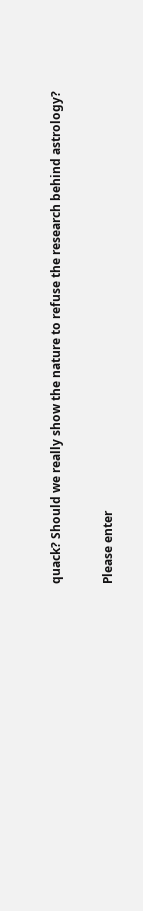quack? Should we really show the nature to refuse the research behind astrology?


Please enter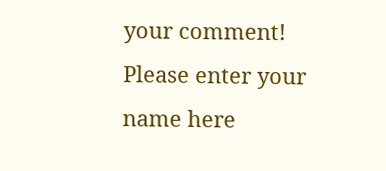your comment!
Please enter your name here